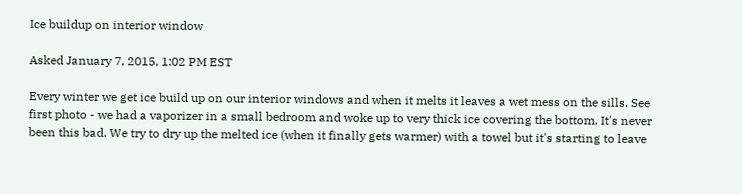Ice buildup on interior window

Asked January 7, 2015, 1:02 PM EST

Every winter we get ice build up on our interior windows and when it melts it leaves a wet mess on the sills. See first photo - we had a vaporizer in a small bedroom and woke up to very thick ice covering the bottom. It's never been this bad. We try to dry up the melted ice (when it finally gets warmer) with a towel but it's starting to leave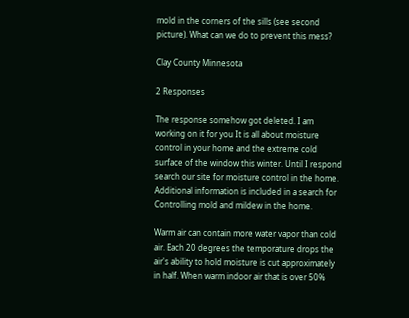mold in the corners of the sills (see second picture). What can we do to prevent this mess?

Clay County Minnesota

2 Responses

The response somehow got deleted. I am working on it for you It is all about moisture control in your home and the extreme cold surface of the window this winter. Until I respond search our site for moisture control in the home. Additional information is included in a search for Controlling mold and mildew in the home.

Warm air can contain more water vapor than cold air. Each 20 degrees the temporature drops the air's ability to hold moisture is cut approximately in half. When warm indoor air that is over 50%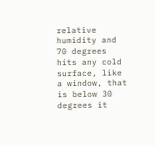relative humidity and 70 degrees hits any cold surface, like a window, that is below 30 degrees it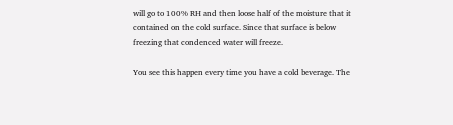will go to 100% RH and then loose half of the moisture that it contained on the cold surface. Since that surface is below freezing that condenced water will freeze.

You see this happen every time you have a cold beverage. The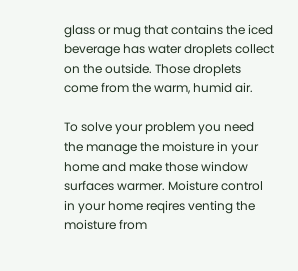glass or mug that contains the iced beverage has water droplets collect on the outside. Those droplets come from the warm, humid air.

To solve your problem you need the manage the moisture in your home and make those window surfaces warmer. Moisture control in your home reqires venting the moisture from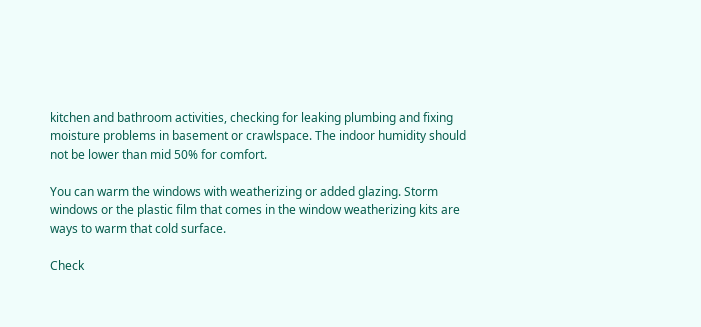kitchen and bathroom activities, checking for leaking plumbing and fixing moisture problems in basement or crawlspace. The indoor humidity should not be lower than mid 50% for comfort.

You can warm the windows with weatherizing or added glazing. Storm windows or the plastic film that comes in the window weatherizing kits are ways to warm that cold surface.

Check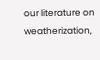our literature on weatherization,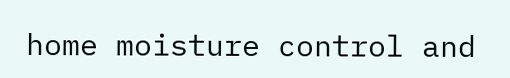home moisture control and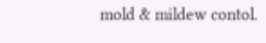mold & mildew contol.